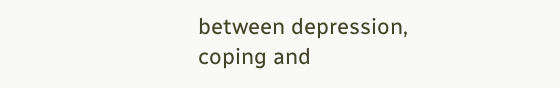between depression, coping and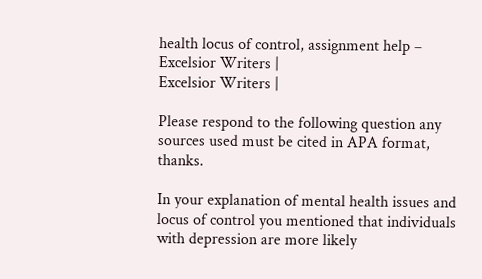health locus of control, assignment help – Excelsior Writers |
Excelsior Writers |

Please respond to the following question any sources used must be cited in APA format, thanks.

In your explanation of mental health issues and locus of control you mentioned that individuals with depression are more likely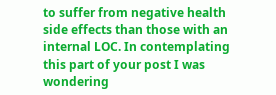to suffer from negative health side effects than those with an internal LOC. In contemplating this part of your post I was wondering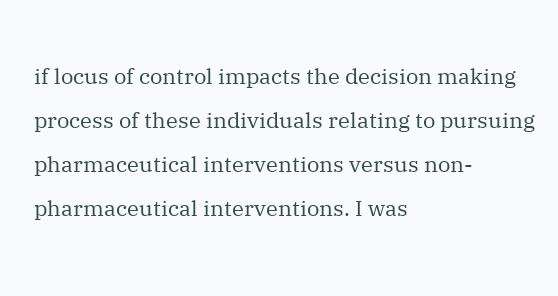if locus of control impacts the decision making process of these individuals relating to pursuing pharmaceutical interventions versus non-pharmaceutical interventions. I was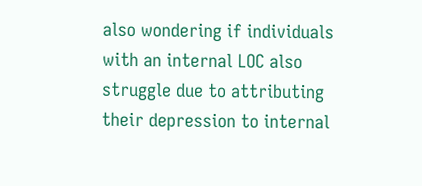also wondering if individuals with an internal LOC also struggle due to attributing their depression to internal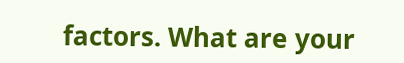factors. What are your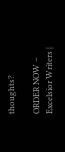thoughts?

ORDER NOW – Excelsior Writers |